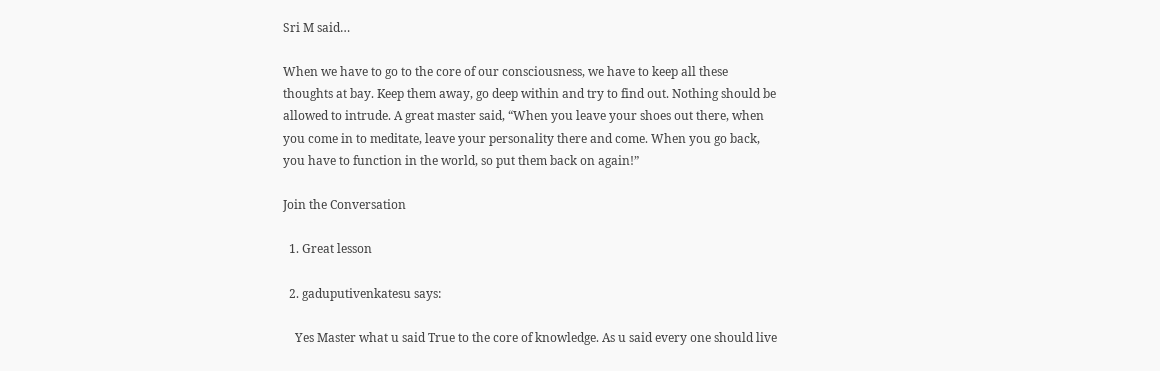Sri M said…

When we have to go to the core of our consciousness, we have to keep all these thoughts at bay. Keep them away, go deep within and try to find out. Nothing should be allowed to intrude. A great master said, “When you leave your shoes out there, when you come in to meditate, leave your personality there and come. When you go back, you have to function in the world, so put them back on again!”

Join the Conversation

  1. Great lesson

  2. gaduputivenkatesu says:

    Yes Master what u said True to the core of knowledge. As u said every one should live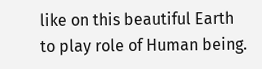like on this beautiful Earth to play role of Human being.